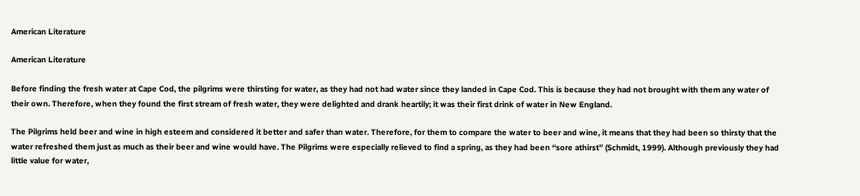American Literature

American Literature

Before finding the fresh water at Cape Cod, the pilgrims were thirsting for water, as they had not had water since they landed in Cape Cod. This is because they had not brought with them any water of their own. Therefore, when they found the first stream of fresh water, they were delighted and drank heartily; it was their first drink of water in New England.

The Pilgrims held beer and wine in high esteem and considered it better and safer than water. Therefore, for them to compare the water to beer and wine, it means that they had been so thirsty that the water refreshed them just as much as their beer and wine would have. The Pilgrims were especially relieved to find a spring, as they had been ‘‘sore athirst’’ (Schmidt, 1999). Although previously they had little value for water,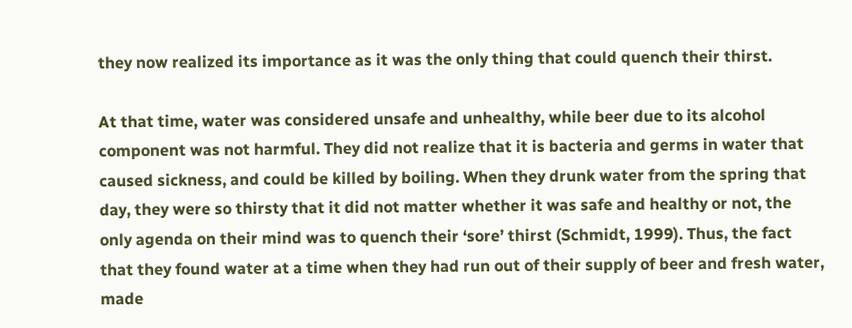they now realized its importance as it was the only thing that could quench their thirst.

At that time, water was considered unsafe and unhealthy, while beer due to its alcohol component was not harmful. They did not realize that it is bacteria and germs in water that caused sickness, and could be killed by boiling. When they drunk water from the spring that day, they were so thirsty that it did not matter whether it was safe and healthy or not, the only agenda on their mind was to quench their ‘sore’ thirst (Schmidt, 1999). Thus, the fact that they found water at a time when they had run out of their supply of beer and fresh water, made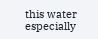this water especially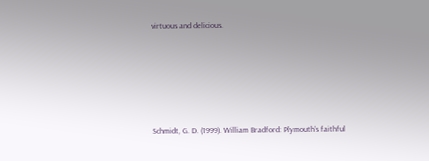virtuous and delicious.







Schmidt, G. D. (1999). William Bradford: Plymouth’s faithful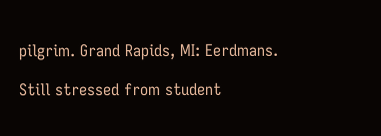pilgrim. Grand Rapids, MI: Eerdmans.

Still stressed from student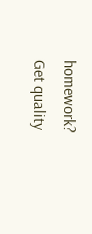homework?
Get quality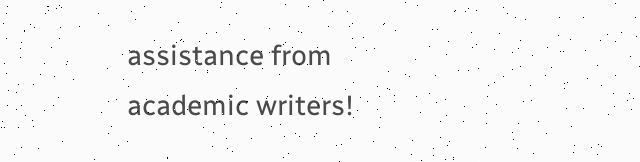assistance from academic writers!